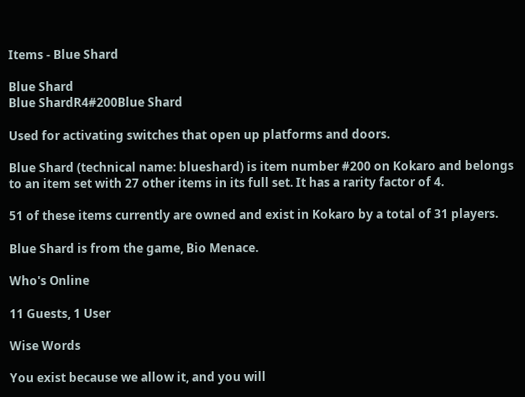Items - Blue Shard

Blue Shard
Blue ShardR4#200Blue Shard

Used for activating switches that open up platforms and doors.

Blue Shard (technical name: blueshard) is item number #200 on Kokaro and belongs to an item set with 27 other items in its full set. It has a rarity factor of 4.

51 of these items currently are owned and exist in Kokaro by a total of 31 players.

Blue Shard is from the game, Bio Menace.

Who's Online

11 Guests, 1 User

Wise Words

You exist because we allow it, and you will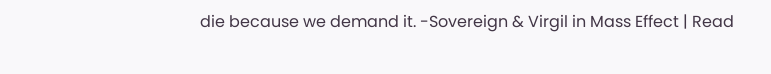die because we demand it. -Sovereign & Virgil in Mass Effect | Read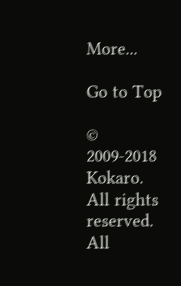More...

Go to Top

© 2009-2018 Kokaro. All rights reserved. All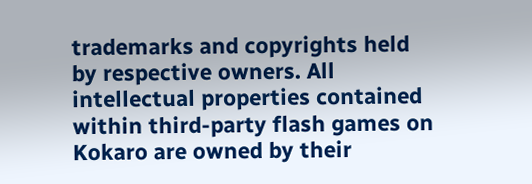trademarks and copyrights held by respective owners. All intellectual properties contained within third-party flash games on Kokaro are owned by their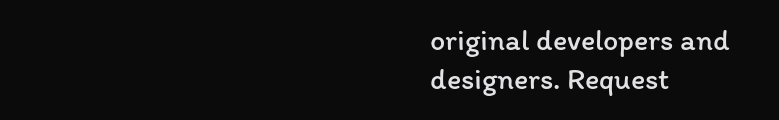original developers and designers. Request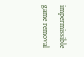impermissible game removal